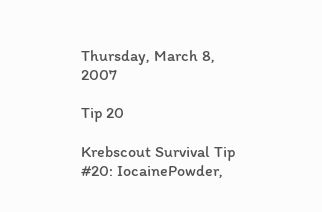Thursday, March 8, 2007

Tip 20

Krebscout Survival Tip #20: IocainePowder,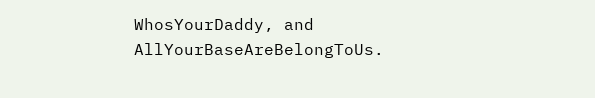WhosYourDaddy, and AllYourBaseAreBelongToUs.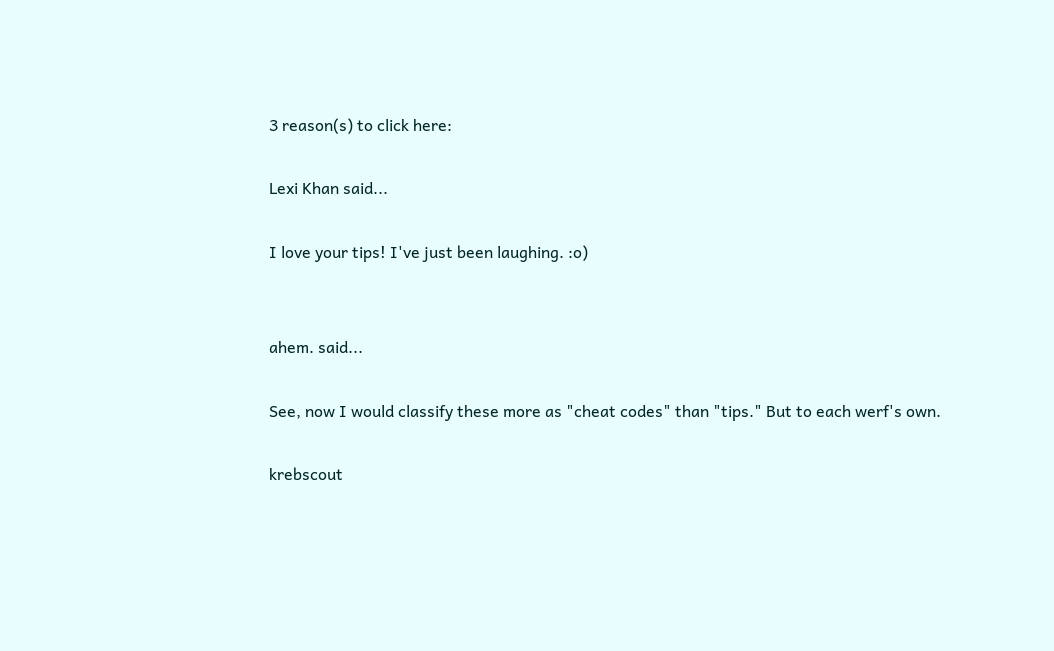3 reason(s) to click here:

Lexi Khan said...

I love your tips! I've just been laughing. :o)


ahem. said...

See, now I would classify these more as "cheat codes" than "tips." But to each werf's own.

krebscout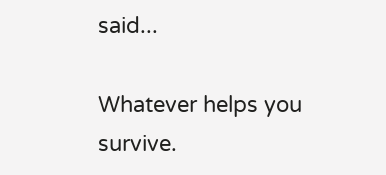said...

Whatever helps you survive.